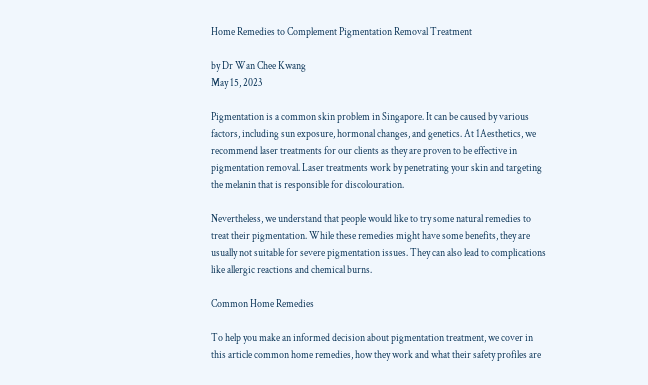Home Remedies to Complement Pigmentation Removal Treatment

by Dr Wan Chee Kwang
May 15, 2023

Pigmentation is a common skin problem in Singapore. It can be caused by various factors, including sun exposure, hormonal changes, and genetics. At 1Aesthetics, we recommend laser treatments for our clients as they are proven to be effective in pigmentation removal. Laser treatments work by penetrating your skin and targeting the melanin that is responsible for discolouration.

Nevertheless, we understand that people would like to try some natural remedies to treat their pigmentation. While these remedies might have some benefits, they are  usually not suitable for severe pigmentation issues. They can also lead to complications like allergic reactions and chemical burns.

Common Home Remedies

To help you make an informed decision about pigmentation treatment, we cover in this article common home remedies, how they work and what their safety profiles are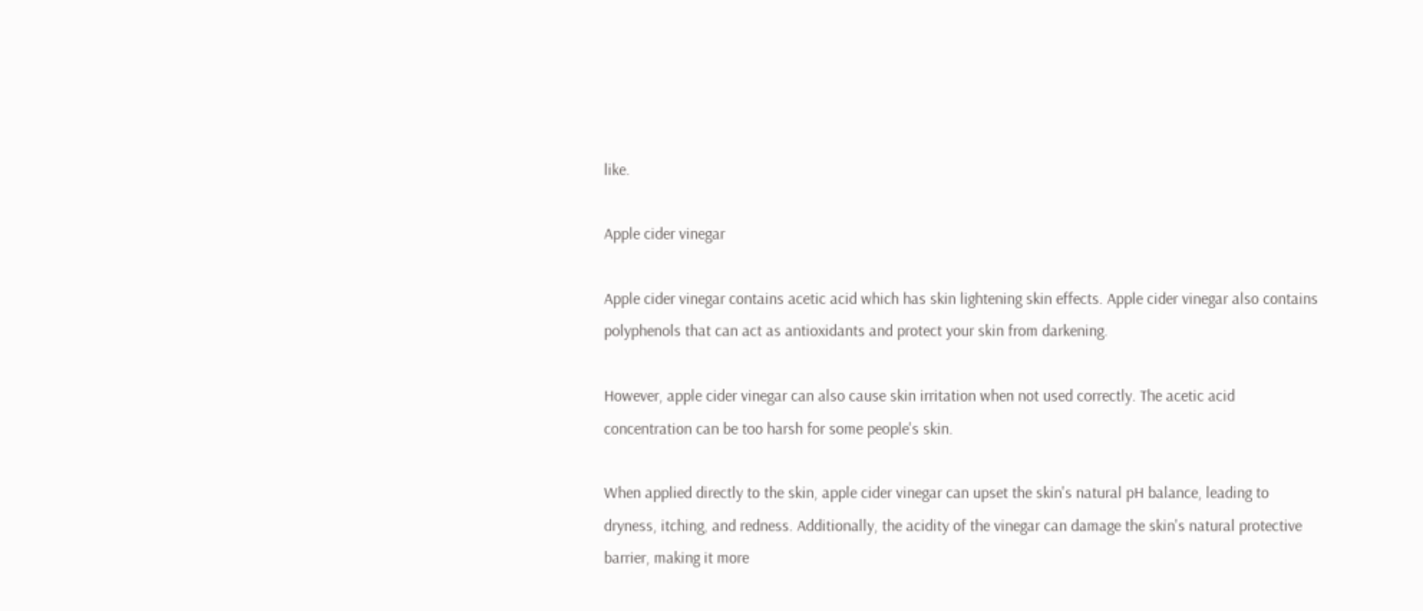like.

Apple cider vinegar

Apple cider vinegar contains acetic acid which has skin lightening skin effects. Apple cider vinegar also contains polyphenols that can act as antioxidants and protect your skin from darkening.

However, apple cider vinegar can also cause skin irritation when not used correctly. The acetic acid concentration can be too harsh for some people's skin.

When applied directly to the skin, apple cider vinegar can upset the skin's natural pH balance, leading to dryness, itching, and redness. Additionally, the acidity of the vinegar can damage the skin's natural protective barrier, making it more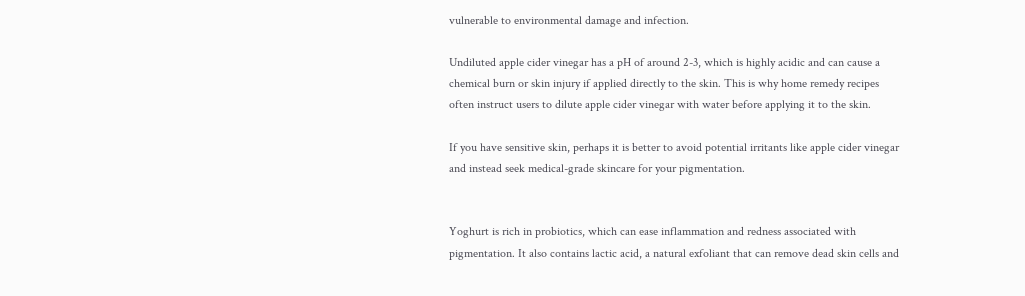vulnerable to environmental damage and infection.

Undiluted apple cider vinegar has a pH of around 2-3, which is highly acidic and can cause a chemical burn or skin injury if applied directly to the skin. This is why home remedy recipes often instruct users to dilute apple cider vinegar with water before applying it to the skin.

If you have sensitive skin, perhaps it is better to avoid potential irritants like apple cider vinegar and instead seek medical-grade skincare for your pigmentation.


Yoghurt is rich in probiotics, which can ease inflammation and redness associated with pigmentation. It also contains lactic acid, a natural exfoliant that can remove dead skin cells and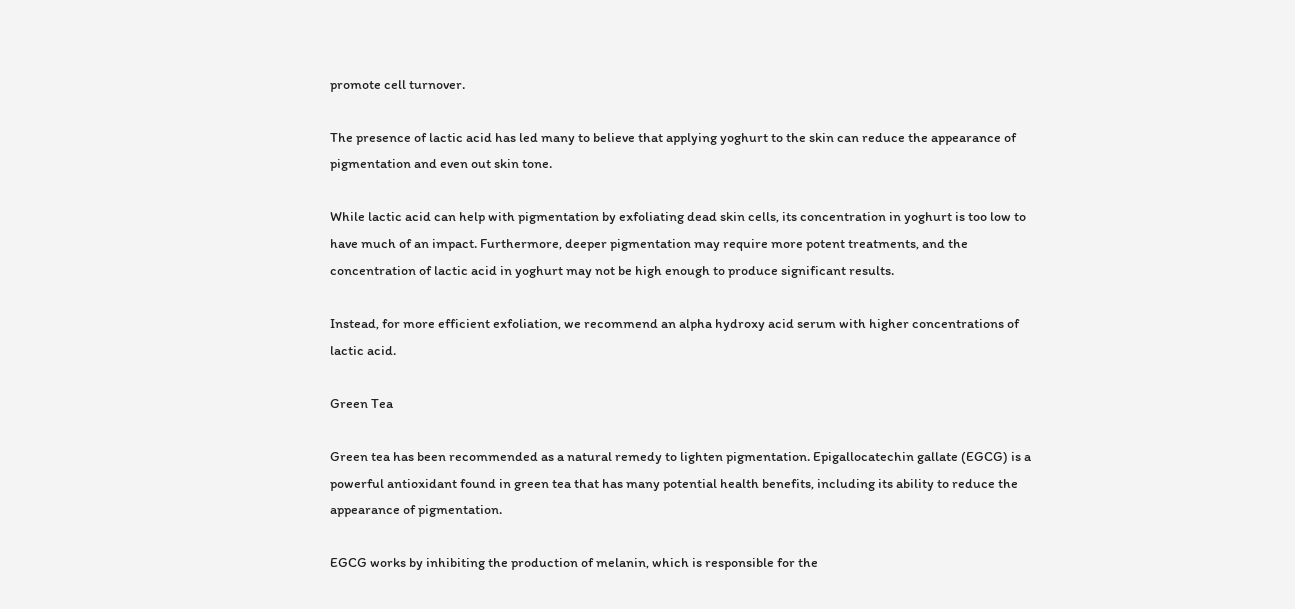promote cell turnover.

The presence of lactic acid has led many to believe that applying yoghurt to the skin can reduce the appearance of pigmentation and even out skin tone.

While lactic acid can help with pigmentation by exfoliating dead skin cells, its concentration in yoghurt is too low to have much of an impact. Furthermore, deeper pigmentation may require more potent treatments, and the concentration of lactic acid in yoghurt may not be high enough to produce significant results.

Instead, for more efficient exfoliation, we recommend an alpha hydroxy acid serum with higher concentrations of lactic acid.

Green Tea

Green tea has been recommended as a natural remedy to lighten pigmentation. Epigallocatechin gallate (EGCG) is a powerful antioxidant found in green tea that has many potential health benefits, including its ability to reduce the appearance of pigmentation.

EGCG works by inhibiting the production of melanin, which is responsible for the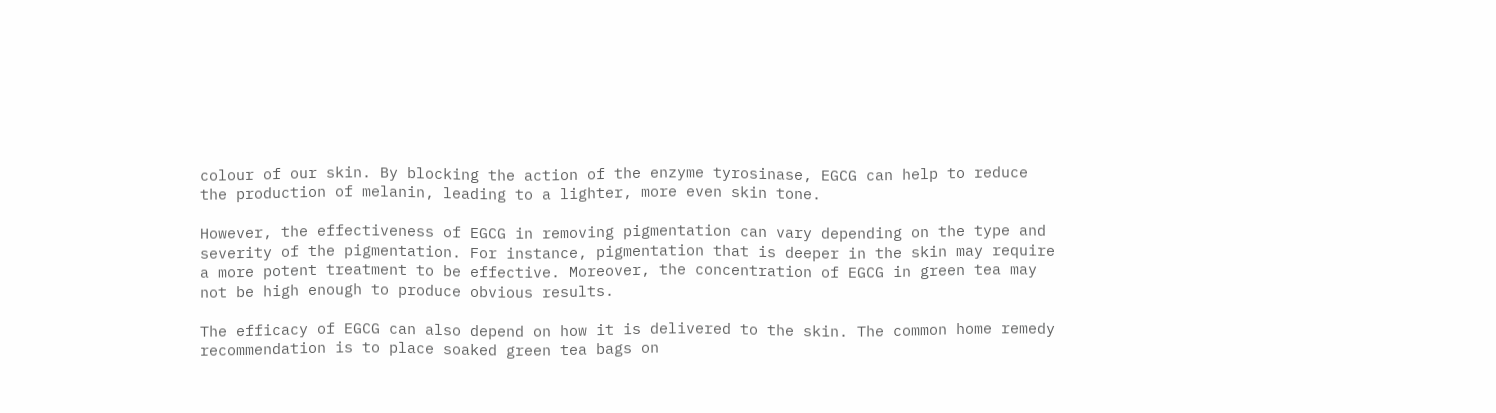colour of our skin. By blocking the action of the enzyme tyrosinase, EGCG can help to reduce the production of melanin, leading to a lighter, more even skin tone.

However, the effectiveness of EGCG in removing pigmentation can vary depending on the type and severity of the pigmentation. For instance, pigmentation that is deeper in the skin may require a more potent treatment to be effective. Moreover, the concentration of EGCG in green tea may not be high enough to produce obvious results.

The efficacy of EGCG can also depend on how it is delivered to the skin. The common home remedy recommendation is to place soaked green tea bags on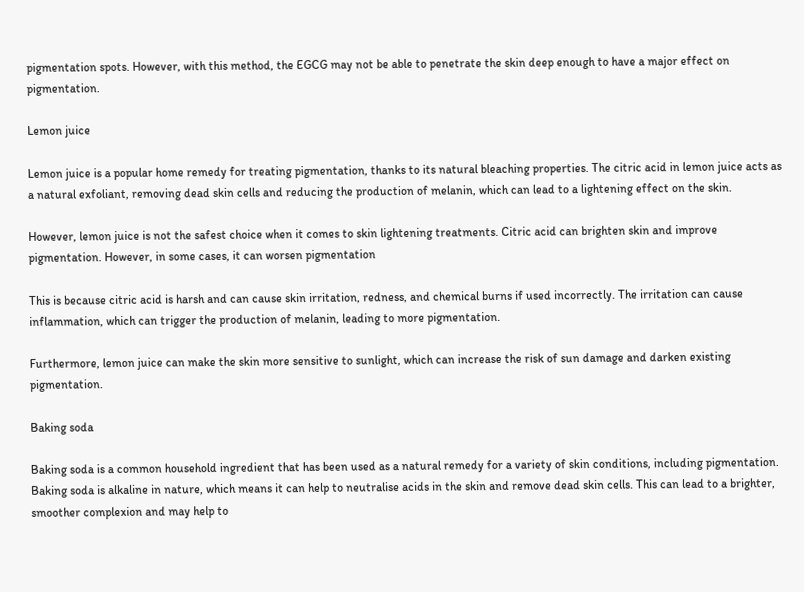pigmentation spots. However, with this method, the EGCG may not be able to penetrate the skin deep enough to have a major effect on pigmentation.

Lemon juice

Lemon juice is a popular home remedy for treating pigmentation, thanks to its natural bleaching properties. The citric acid in lemon juice acts as a natural exfoliant, removing dead skin cells and reducing the production of melanin, which can lead to a lightening effect on the skin.

However, lemon juice is not the safest choice when it comes to skin lightening treatments. Citric acid can brighten skin and improve pigmentation. However, in some cases, it can worsen pigmentation

This is because citric acid is harsh and can cause skin irritation, redness, and chemical burns if used incorrectly. The irritation can cause inflammation, which can trigger the production of melanin, leading to more pigmentation.

Furthermore, lemon juice can make the skin more sensitive to sunlight, which can increase the risk of sun damage and darken existing pigmentation.

Baking soda

Baking soda is a common household ingredient that has been used as a natural remedy for a variety of skin conditions, including pigmentation. Baking soda is alkaline in nature, which means it can help to neutralise acids in the skin and remove dead skin cells. This can lead to a brighter, smoother complexion and may help to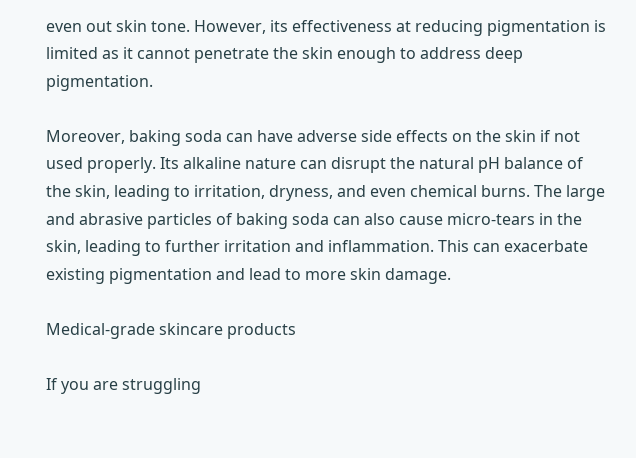even out skin tone. However, its effectiveness at reducing pigmentation is limited as it cannot penetrate the skin enough to address deep pigmentation.

Moreover, baking soda can have adverse side effects on the skin if not used properly. Its alkaline nature can disrupt the natural pH balance of the skin, leading to irritation, dryness, and even chemical burns. The large and abrasive particles of baking soda can also cause micro-tears in the skin, leading to further irritation and inflammation. This can exacerbate existing pigmentation and lead to more skin damage.

Medical-grade skincare products

If you are struggling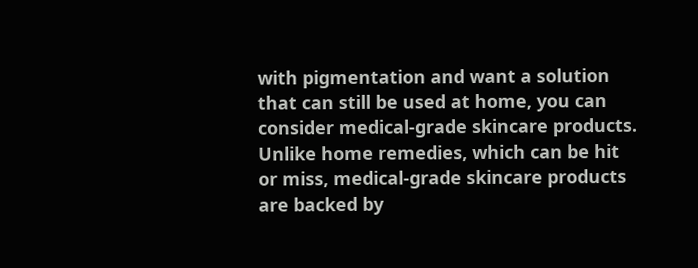with pigmentation and want a solution that can still be used at home, you can consider medical-grade skincare products. Unlike home remedies, which can be hit or miss, medical-grade skincare products are backed by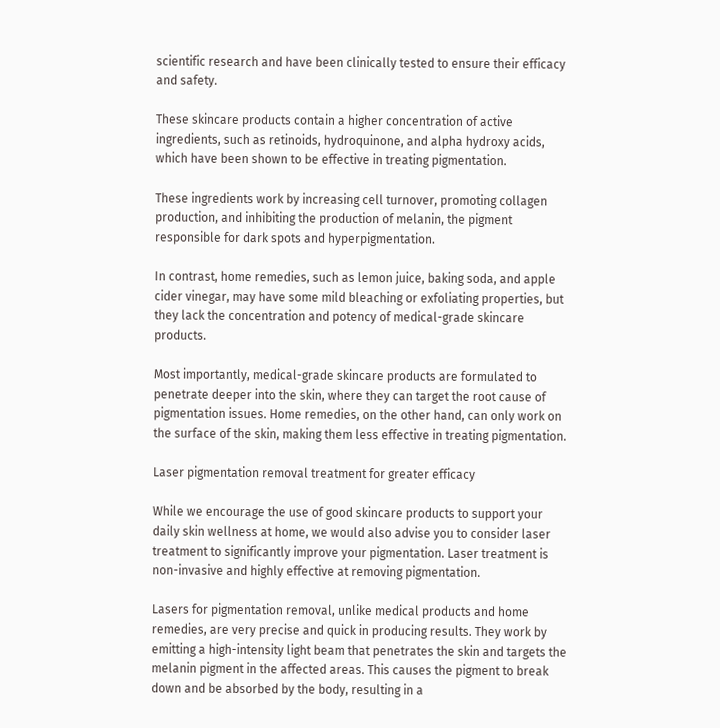scientific research and have been clinically tested to ensure their efficacy and safety.

These skincare products contain a higher concentration of active ingredients, such as retinoids, hydroquinone, and alpha hydroxy acids, which have been shown to be effective in treating pigmentation.

These ingredients work by increasing cell turnover, promoting collagen production, and inhibiting the production of melanin, the pigment responsible for dark spots and hyperpigmentation.

In contrast, home remedies, such as lemon juice, baking soda, and apple cider vinegar, may have some mild bleaching or exfoliating properties, but they lack the concentration and potency of medical-grade skincare products.

Most importantly, medical-grade skincare products are formulated to penetrate deeper into the skin, where they can target the root cause of pigmentation issues. Home remedies, on the other hand, can only work on the surface of the skin, making them less effective in treating pigmentation.

Laser pigmentation removal treatment for greater efficacy

While we encourage the use of good skincare products to support your daily skin wellness at home, we would also advise you to consider laser treatment to significantly improve your pigmentation. Laser treatment is non-invasive and highly effective at removing pigmentation.

Lasers for pigmentation removal, unlike medical products and home remedies, are very precise and quick in producing results. They work by emitting a high-intensity light beam that penetrates the skin and targets the melanin pigment in the affected areas. This causes the pigment to break down and be absorbed by the body, resulting in a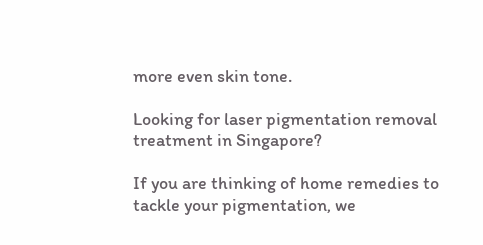more even skin tone.

Looking for laser pigmentation removal treatment in Singapore?

If you are thinking of home remedies to tackle your pigmentation, we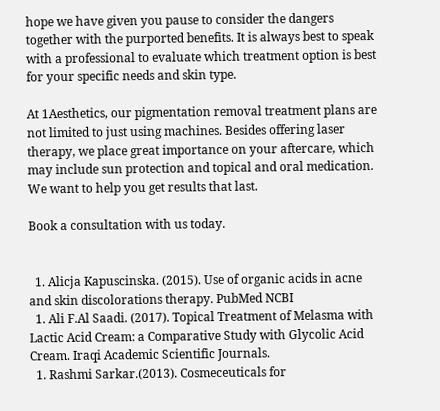hope we have given you pause to consider the dangers together with the purported benefits. It is always best to speak with a professional to evaluate which treatment option is best for your specific needs and skin type.

At 1Aesthetics, our pigmentation removal treatment plans are not limited to just using machines. Besides offering laser therapy, we place great importance on your aftercare, which may include sun protection and topical and oral medication. We want to help you get results that last.

Book a consultation with us today.


  1. Alicja Kapuscinska. (2015). Use of organic acids in acne and skin discolorations therapy. PubMed NCBI
  1. Ali F.Al Saadi. (2017). Topical Treatment of Melasma with Lactic Acid Cream: a Comparative Study with Glycolic Acid Cream. Iraqi Academic Scientific Journals.
  1. Rashmi Sarkar.(2013). Cosmeceuticals for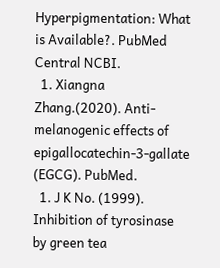Hyperpigmentation: What is Available?. PubMed Central NCBI.
  1. Xiangna Zhang.(2020). Anti-melanogenic effects of epigallocatechin-3-gallate (EGCG). PubMed.
  1. J K No. (1999). Inhibition of tyrosinase by green tea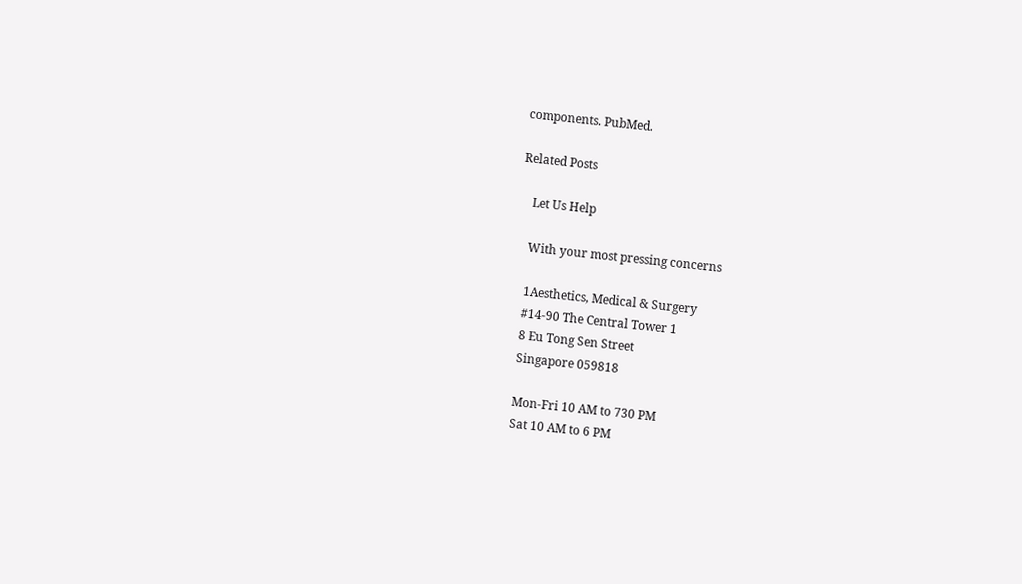components. PubMed.

Related Posts

    Let Us Help

    With your most pressing concerns

    1Aesthetics, Medical & Surgery
    #14-90 The Central Tower 1
    8 Eu Tong Sen Street
    Singapore 059818

    Mon-Fri 10 AM to 730 PM
    Sat 10 AM to 6 PM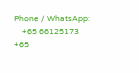Phone / WhatsApp:
    +65 66125173 +65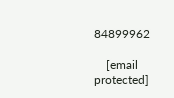84899962

    [email protected]